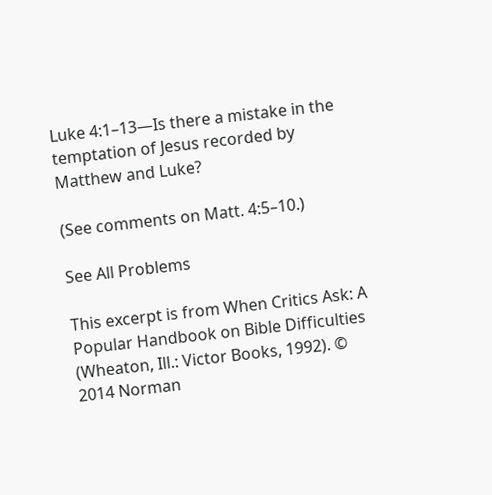Luke 4:1–13—Is there a mistake in the temptation of Jesus recorded by Matthew and Luke?

(See comments on Matt. 4:5–10.)

See All Problems

This excerpt is from When Critics Ask: A Popular Handbook on Bible Difficulties (Wheaton, Ill.: Victor Books, 1992). © 2014 Norman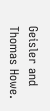Geisler and Thomas Howe.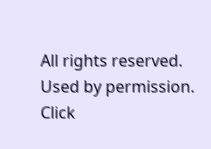All rights reserved. Used by permission. Click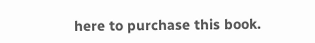here to purchase this book.